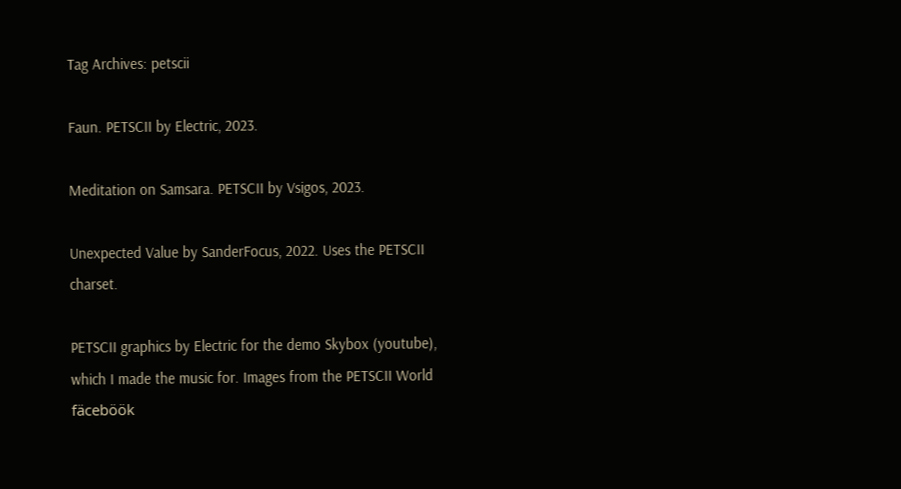Tag Archives: petscii

Faun. PETSCII by Electric, 2023.

Meditation on Samsara. PETSCII by Vsigos, 2023.

Unexpected Value by SanderFocus, 2022. Uses the PETSCII charset.

PETSCII graphics by Electric for the demo Skybox (youtube), which I made the music for. Images from the PETSCII World fäceböök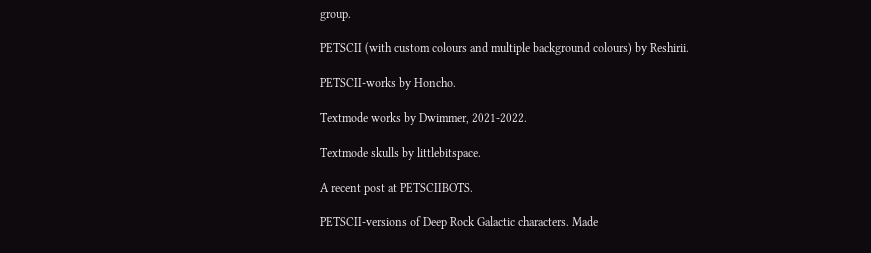group.

PETSCII (with custom colours and multiple background colours) by Reshirii.

PETSCII-works by Honcho.

Textmode works by Dwimmer, 2021-2022.

Textmode skulls by littlebitspace.

A recent post at PETSCIIBOTS.

PETSCII-versions of Deep Rock Galactic characters. Made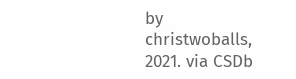by christwoballs, 2021. via CSDb